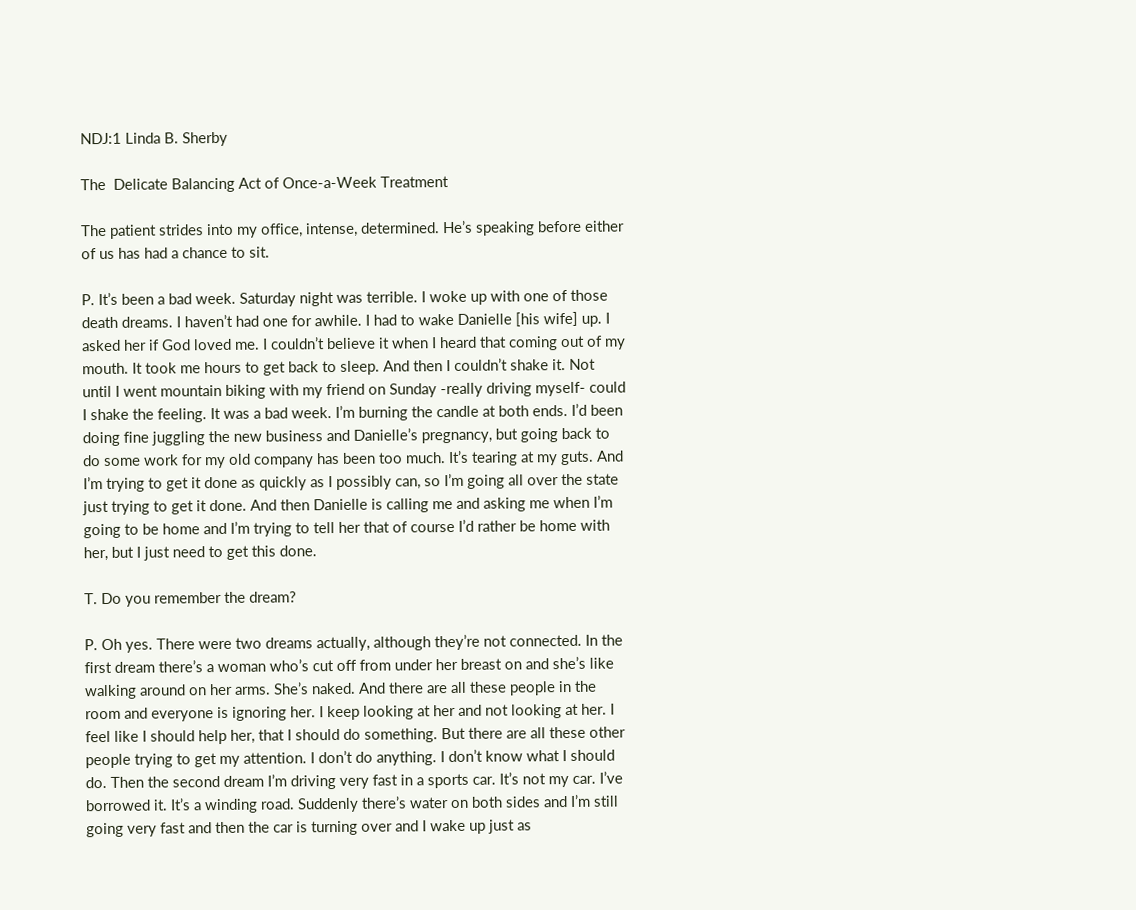NDJ:1 Linda B. Sherby

The  Delicate Balancing Act of Once-a-Week Treatment

The patient strides into my office, intense, determined. He’s speaking before either of us has had a chance to sit.

P. It’s been a bad week. Saturday night was terrible. I woke up with one of those death dreams. I haven’t had one for awhile. I had to wake Danielle [his wife] up. I asked her if God loved me. I couldn’t believe it when I heard that coming out of my mouth. It took me hours to get back to sleep. And then I couldn’t shake it. Not until I went mountain biking with my friend on Sunday -really driving myself- could I shake the feeling. It was a bad week. I’m burning the candle at both ends. I’d been doing fine juggling the new business and Danielle’s pregnancy, but going back to do some work for my old company has been too much. It’s tearing at my guts. And I’m trying to get it done as quickly as I possibly can, so I’m going all over the state just trying to get it done. And then Danielle is calling me and asking me when I’m going to be home and I’m trying to tell her that of course I’d rather be home with her, but I just need to get this done.

T. Do you remember the dream?

P. Oh yes. There were two dreams actually, although they’re not connected. In the first dream there’s a woman who’s cut off from under her breast on and she’s like walking around on her arms. She’s naked. And there are all these people in the room and everyone is ignoring her. I keep looking at her and not looking at her. I feel like I should help her, that I should do something. But there are all these other people trying to get my attention. I don’t do anything. I don’t know what I should do. Then the second dream I’m driving very fast in a sports car. It’s not my car. I’ve borrowed it. It’s a winding road. Suddenly there’s water on both sides and I’m still going very fast and then the car is turning over and I wake up just as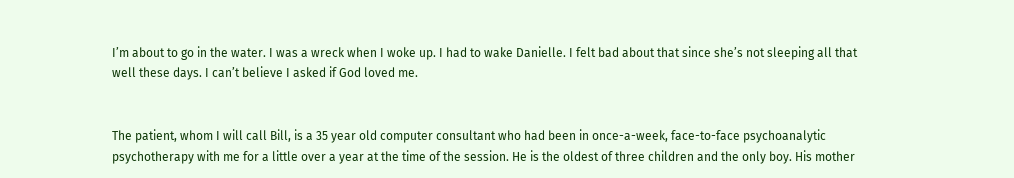I’m about to go in the water. I was a wreck when I woke up. I had to wake Danielle. I felt bad about that since she’s not sleeping all that well these days. I can’t believe I asked if God loved me.


The patient, whom I will call Bill, is a 35 year old computer consultant who had been in once-a-week, face-to-face psychoanalytic psychotherapy with me for a little over a year at the time of the session. He is the oldest of three children and the only boy. His mother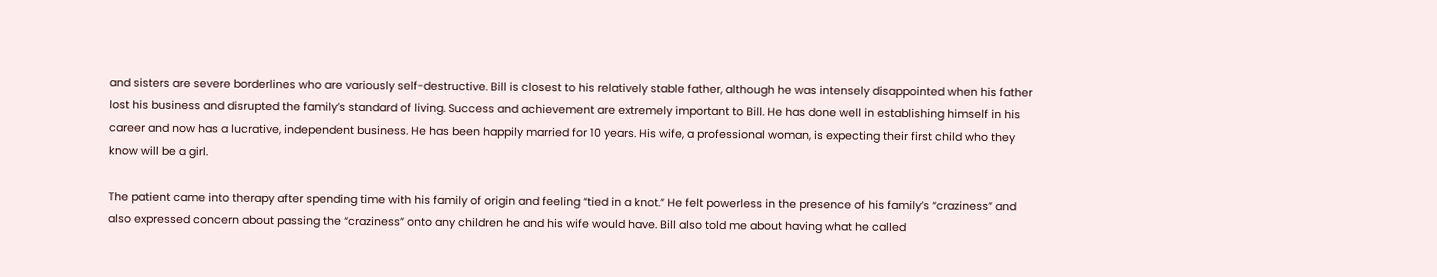and sisters are severe borderlines who are variously self-destructive. Bill is closest to his relatively stable father, although he was intensely disappointed when his father lost his business and disrupted the family’s standard of living. Success and achievement are extremely important to Bill. He has done well in establishing himself in his career and now has a lucrative, independent business. He has been happily married for 10 years. His wife, a professional woman, is expecting their first child who they know will be a girl.

The patient came into therapy after spending time with his family of origin and feeling “tied in a knot.” He felt powerless in the presence of his family’s “craziness” and also expressed concern about passing the “craziness” onto any children he and his wife would have. Bill also told me about having what he called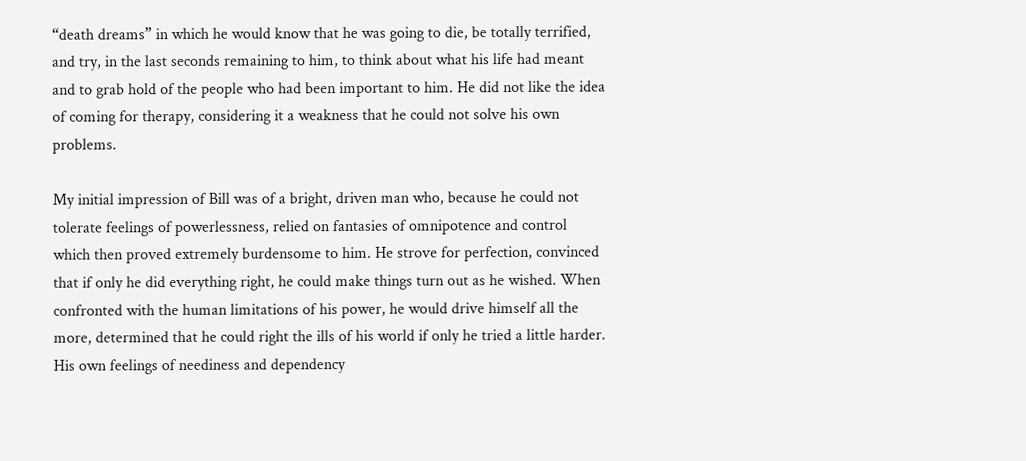“death dreams” in which he would know that he was going to die, be totally terrified, and try, in the last seconds remaining to him, to think about what his life had meant and to grab hold of the people who had been important to him. He did not like the idea of coming for therapy, considering it a weakness that he could not solve his own problems.

My initial impression of Bill was of a bright, driven man who, because he could not tolerate feelings of powerlessness, relied on fantasies of omnipotence and control which then proved extremely burdensome to him. He strove for perfection, convinced that if only he did everything right, he could make things turn out as he wished. When confronted with the human limitations of his power, he would drive himself all the more, determined that he could right the ills of his world if only he tried a little harder. His own feelings of neediness and dependency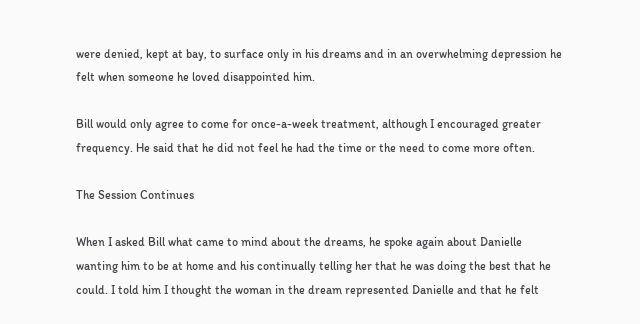were denied, kept at bay, to surface only in his dreams and in an overwhelming depression he felt when someone he loved disappointed him.

Bill would only agree to come for once-a-week treatment, although I encouraged greater frequency. He said that he did not feel he had the time or the need to come more often.

The Session Continues

When I asked Bill what came to mind about the dreams, he spoke again about Danielle wanting him to be at home and his continually telling her that he was doing the best that he could. I told him I thought the woman in the dream represented Danielle and that he felt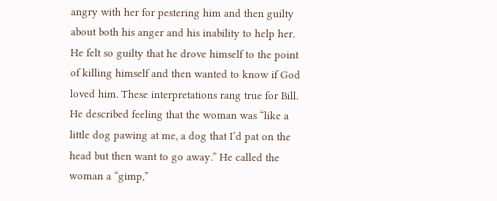angry with her for pestering him and then guilty about both his anger and his inability to help her. He felt so guilty that he drove himself to the point of killing himself and then wanted to know if God loved him. These interpretations rang true for Bill. He described feeling that the woman was “like a little dog pawing at me, a dog that I’d pat on the head but then want to go away.” He called the woman a “gimp,”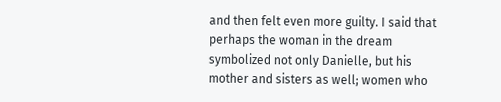and then felt even more guilty. I said that perhaps the woman in the dream symbolized not only Danielle, but his mother and sisters as well; women who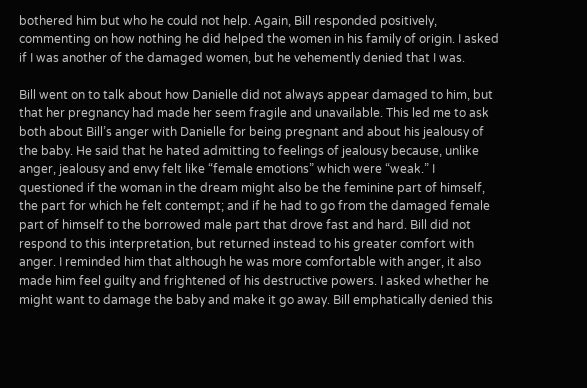bothered him but who he could not help. Again, Bill responded positively, commenting on how nothing he did helped the women in his family of origin. I asked if I was another of the damaged women, but he vehemently denied that I was.

Bill went on to talk about how Danielle did not always appear damaged to him, but that her pregnancy had made her seem fragile and unavailable. This led me to ask both about Bill’s anger with Danielle for being pregnant and about his jealousy of the baby. He said that he hated admitting to feelings of jealousy because, unlike anger, jealousy and envy felt like “female emotions” which were “weak.” I questioned if the woman in the dream might also be the feminine part of himself, the part for which he felt contempt; and if he had to go from the damaged female part of himself to the borrowed male part that drove fast and hard. Bill did not respond to this interpretation, but returned instead to his greater comfort with anger. I reminded him that although he was more comfortable with anger, it also made him feel guilty and frightened of his destructive powers. I asked whether he might want to damage the baby and make it go away. Bill emphatically denied this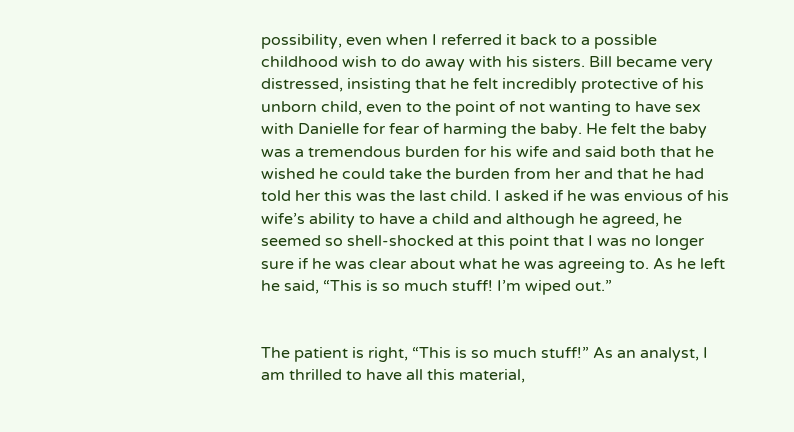possibility, even when I referred it back to a possible childhood wish to do away with his sisters. Bill became very distressed, insisting that he felt incredibly protective of his unborn child, even to the point of not wanting to have sex with Danielle for fear of harming the baby. He felt the baby was a tremendous burden for his wife and said both that he wished he could take the burden from her and that he had told her this was the last child. I asked if he was envious of his wife’s ability to have a child and although he agreed, he seemed so shell-shocked at this point that I was no longer sure if he was clear about what he was agreeing to. As he left he said, “This is so much stuff! I’m wiped out.”


The patient is right, “This is so much stuff!” As an analyst, I am thrilled to have all this material,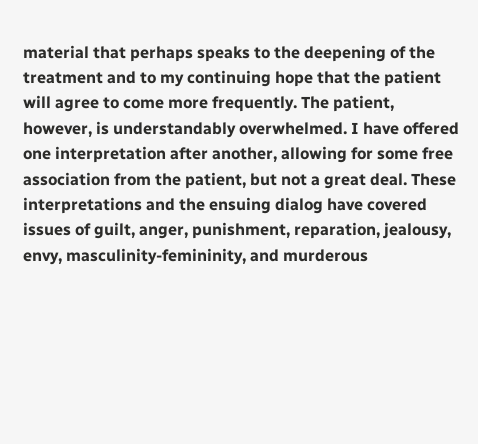material that perhaps speaks to the deepening of the treatment and to my continuing hope that the patient will agree to come more frequently. The patient, however, is understandably overwhelmed. I have offered one interpretation after another, allowing for some free association from the patient, but not a great deal. These interpretations and the ensuing dialog have covered issues of guilt, anger, punishment, reparation, jealousy, envy, masculinity-femininity, and murderous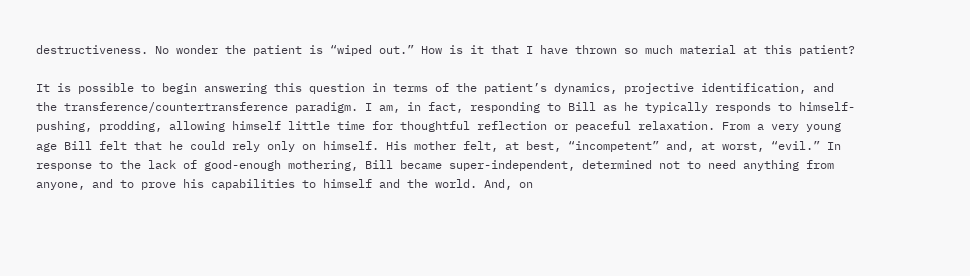destructiveness. No wonder the patient is “wiped out.” How is it that I have thrown so much material at this patient?

It is possible to begin answering this question in terms of the patient’s dynamics, projective identification, and the transference/countertransference paradigm. I am, in fact, responding to Bill as he typically responds to himself- pushing, prodding, allowing himself little time for thoughtful reflection or peaceful relaxation. From a very young age Bill felt that he could rely only on himself. His mother felt, at best, “incompetent” and, at worst, “evil.” In response to the lack of good-enough mothering, Bill became super-independent, determined not to need anything from anyone, and to prove his capabilities to himself and the world. And, on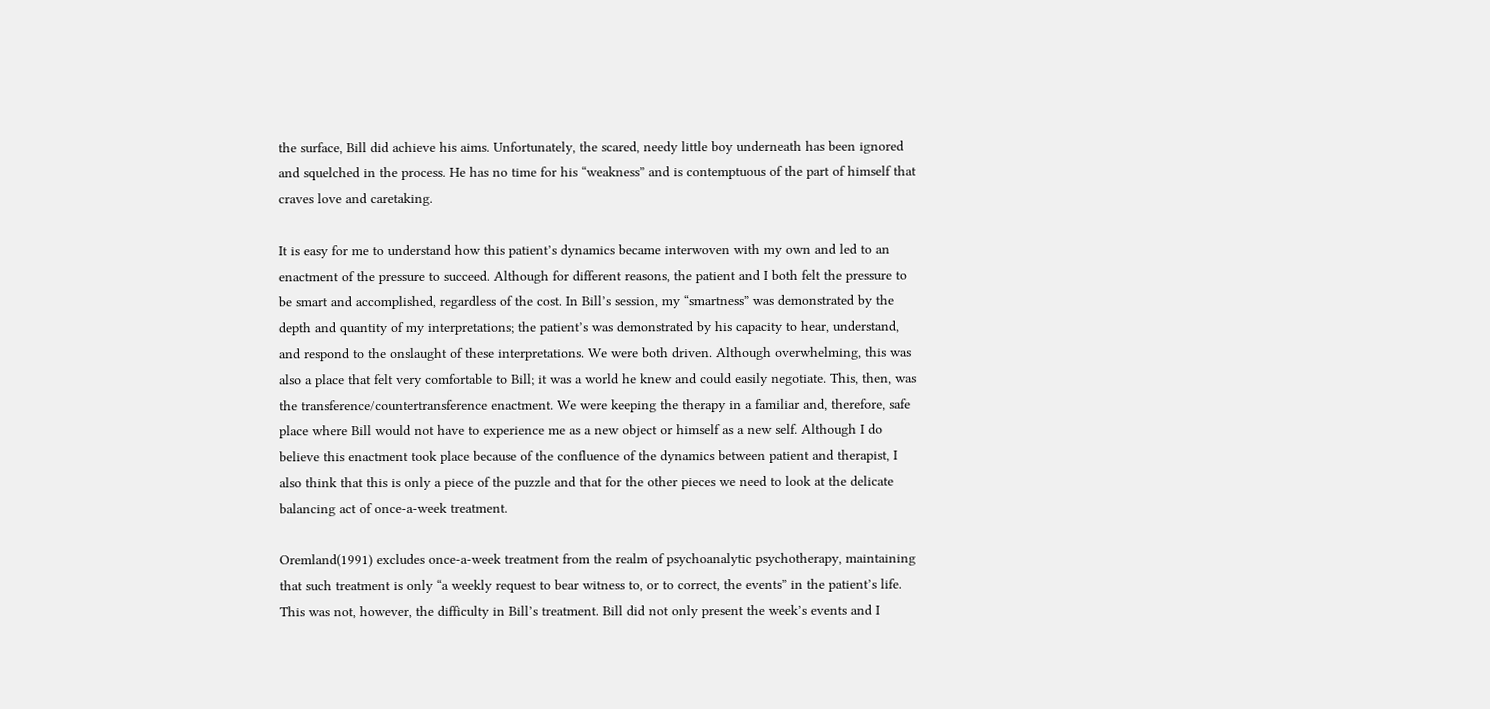the surface, Bill did achieve his aims. Unfortunately, the scared, needy little boy underneath has been ignored and squelched in the process. He has no time for his “weakness” and is contemptuous of the part of himself that craves love and caretaking.

It is easy for me to understand how this patient’s dynamics became interwoven with my own and led to an enactment of the pressure to succeed. Although for different reasons, the patient and I both felt the pressure to be smart and accomplished, regardless of the cost. In Bill’s session, my “smartness” was demonstrated by the depth and quantity of my interpretations; the patient’s was demonstrated by his capacity to hear, understand, and respond to the onslaught of these interpretations. We were both driven. Although overwhelming, this was also a place that felt very comfortable to Bill; it was a world he knew and could easily negotiate. This, then, was the transference/countertransference enactment. We were keeping the therapy in a familiar and, therefore, safe place where Bill would not have to experience me as a new object or himself as a new self. Although I do believe this enactment took place because of the confluence of the dynamics between patient and therapist, I also think that this is only a piece of the puzzle and that for the other pieces we need to look at the delicate balancing act of once-a-week treatment.

Oremland(1991) excludes once-a-week treatment from the realm of psychoanalytic psychotherapy, maintaining that such treatment is only “a weekly request to bear witness to, or to correct, the events” in the patient’s life. This was not, however, the difficulty in Bill’s treatment. Bill did not only present the week’s events and I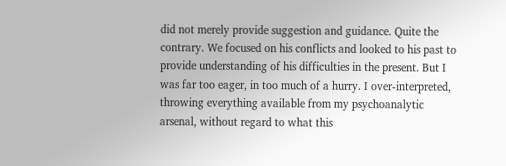did not merely provide suggestion and guidance. Quite the contrary. We focused on his conflicts and looked to his past to provide understanding of his difficulties in the present. But I was far too eager, in too much of a hurry. I over-interpreted, throwing everything available from my psychoanalytic arsenal, without regard to what this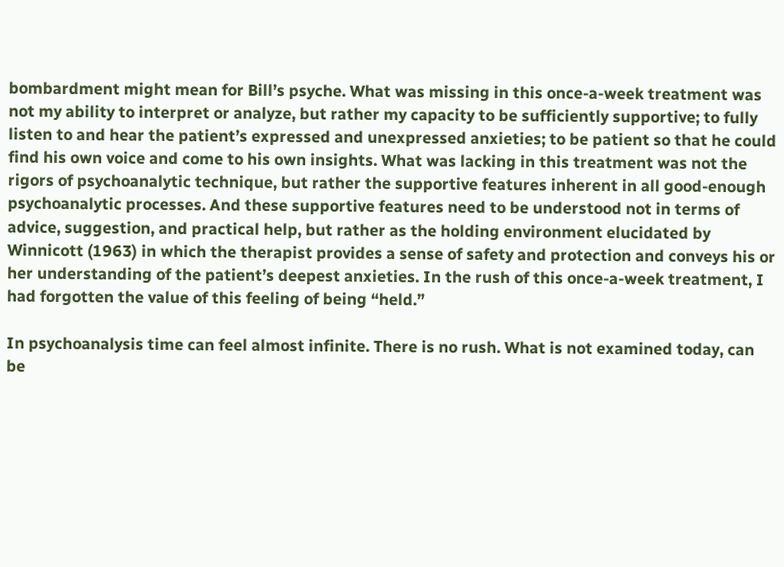bombardment might mean for Bill’s psyche. What was missing in this once-a-week treatment was not my ability to interpret or analyze, but rather my capacity to be sufficiently supportive; to fully listen to and hear the patient’s expressed and unexpressed anxieties; to be patient so that he could find his own voice and come to his own insights. What was lacking in this treatment was not the rigors of psychoanalytic technique, but rather the supportive features inherent in all good-enough psychoanalytic processes. And these supportive features need to be understood not in terms of advice, suggestion, and practical help, but rather as the holding environment elucidated by Winnicott (1963) in which the therapist provides a sense of safety and protection and conveys his or her understanding of the patient’s deepest anxieties. In the rush of this once-a-week treatment, I had forgotten the value of this feeling of being “held.”

In psychoanalysis time can feel almost infinite. There is no rush. What is not examined today, can be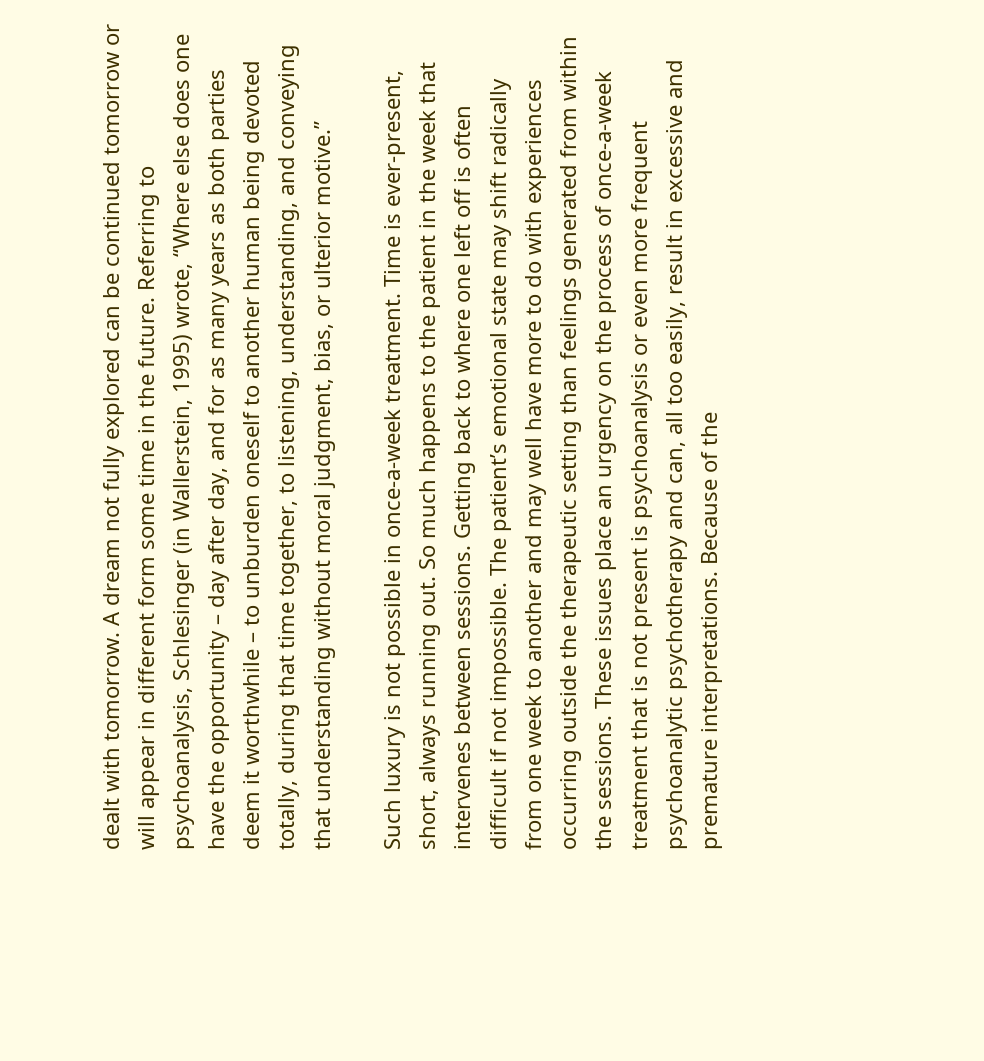dealt with tomorrow. A dream not fully explored can be continued tomorrow or will appear in different form some time in the future. Referring to psychoanalysis, Schlesinger (in Wallerstein, 1995) wrote, “Where else does one have the opportunity – day after day, and for as many years as both parties deem it worthwhile – to unburden oneself to another human being devoted totally, during that time together, to listening, understanding, and conveying that understanding without moral judgment, bias, or ulterior motive.”

Such luxury is not possible in once-a-week treatment. Time is ever-present, short, always running out. So much happens to the patient in the week that intervenes between sessions. Getting back to where one left off is often difficult if not impossible. The patient’s emotional state may shift radically from one week to another and may well have more to do with experiences occurring outside the therapeutic setting than feelings generated from within the sessions. These issues place an urgency on the process of once-a-week treatment that is not present is psychoanalysis or even more frequent psychoanalytic psychotherapy and can, all too easily, result in excessive and premature interpretations. Because of the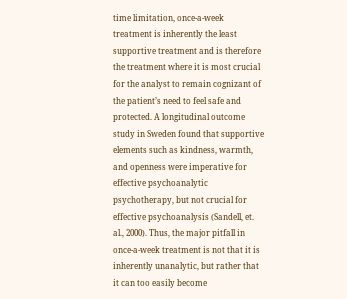time limitation, once-a-week treatment is inherently the least supportive treatment and is therefore the treatment where it is most crucial for the analyst to remain cognizant of the patient’s need to feel safe and protected. A longitudinal outcome study in Sweden found that supportive elements such as kindness, warmth, and openness were imperative for effective psychoanalytic psychotherapy, but not crucial for effective psychoanalysis (Sandell, et. al., 2000). Thus, the major pitfall in once-a-week treatment is not that it is inherently unanalytic, but rather that it can too easily become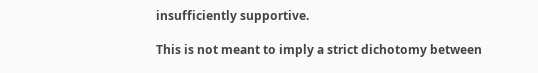insufficiently supportive.

This is not meant to imply a strict dichotomy between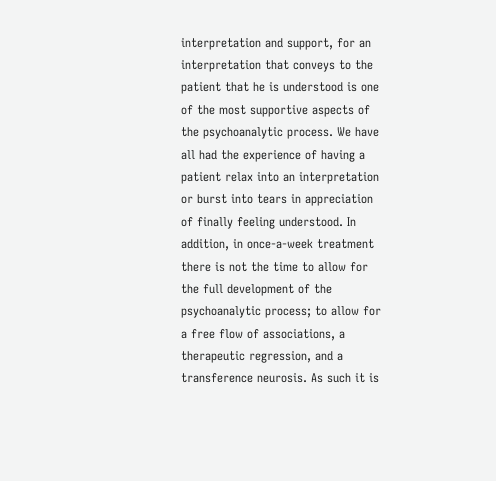interpretation and support, for an interpretation that conveys to the patient that he is understood is one of the most supportive aspects of the psychoanalytic process. We have all had the experience of having a patient relax into an interpretation or burst into tears in appreciation of finally feeling understood. In addition, in once-a-week treatment there is not the time to allow for the full development of the psychoanalytic process; to allow for a free flow of associations, a therapeutic regression, and a transference neurosis. As such it is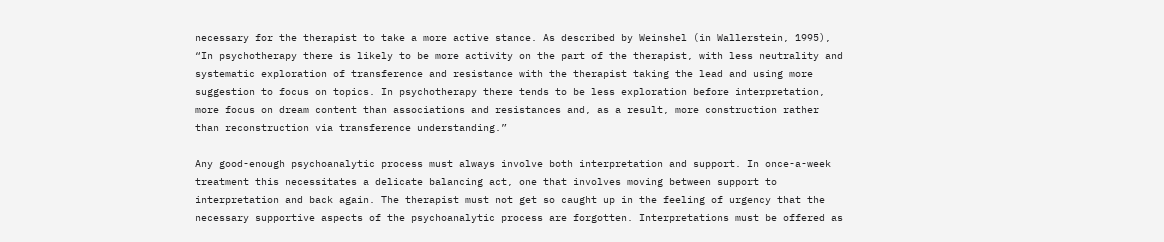necessary for the therapist to take a more active stance. As described by Weinshel (in Wallerstein, 1995), “In psychotherapy there is likely to be more activity on the part of the therapist, with less neutrality and systematic exploration of transference and resistance with the therapist taking the lead and using more suggestion to focus on topics. In psychotherapy there tends to be less exploration before interpretation, more focus on dream content than associations and resistances and, as a result, more construction rather than reconstruction via transference understanding.”

Any good-enough psychoanalytic process must always involve both interpretation and support. In once-a-week treatment this necessitates a delicate balancing act, one that involves moving between support to interpretation and back again. The therapist must not get so caught up in the feeling of urgency that the necessary supportive aspects of the psychoanalytic process are forgotten. Interpretations must be offered as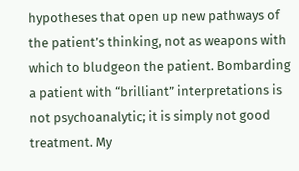hypotheses that open up new pathways of the patient’s thinking, not as weapons with which to bludgeon the patient. Bombarding a patient with “brilliant” interpretations is not psychoanalytic; it is simply not good treatment. My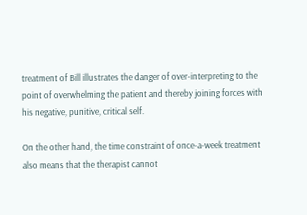treatment of Bill illustrates the danger of over-interpreting to the point of overwhelming the patient and thereby joining forces with his negative, punitive, critical self.

On the other hand, the time constraint of once-a-week treatment also means that the therapist cannot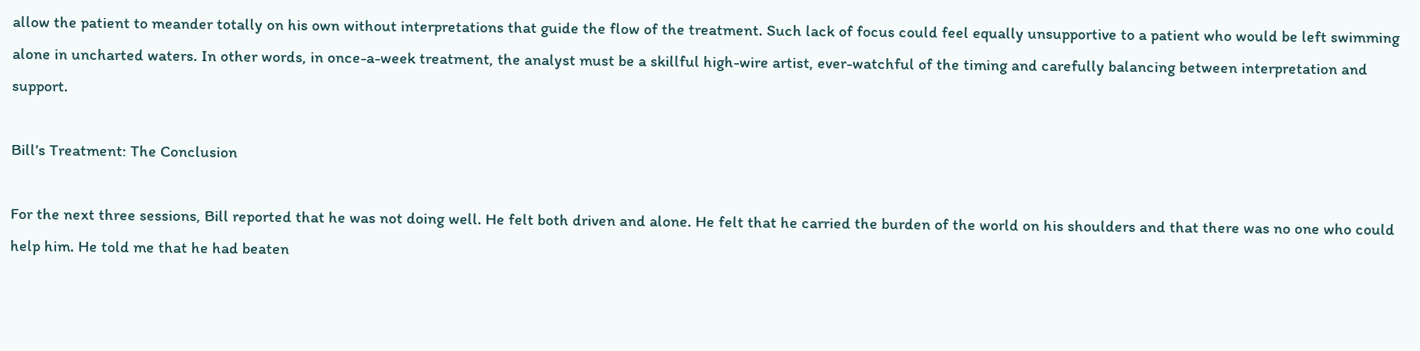allow the patient to meander totally on his own without interpretations that guide the flow of the treatment. Such lack of focus could feel equally unsupportive to a patient who would be left swimming alone in uncharted waters. In other words, in once-a-week treatment, the analyst must be a skillful high-wire artist, ever-watchful of the timing and carefully balancing between interpretation and support.

Bill’s Treatment: The Conclusion

For the next three sessions, Bill reported that he was not doing well. He felt both driven and alone. He felt that he carried the burden of the world on his shoulders and that there was no one who could help him. He told me that he had beaten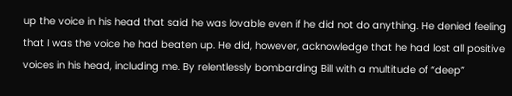up the voice in his head that said he was lovable even if he did not do anything. He denied feeling that I was the voice he had beaten up. He did, however, acknowledge that he had lost all positive voices in his head, including me. By relentlessly bombarding Bill with a multitude of “deep”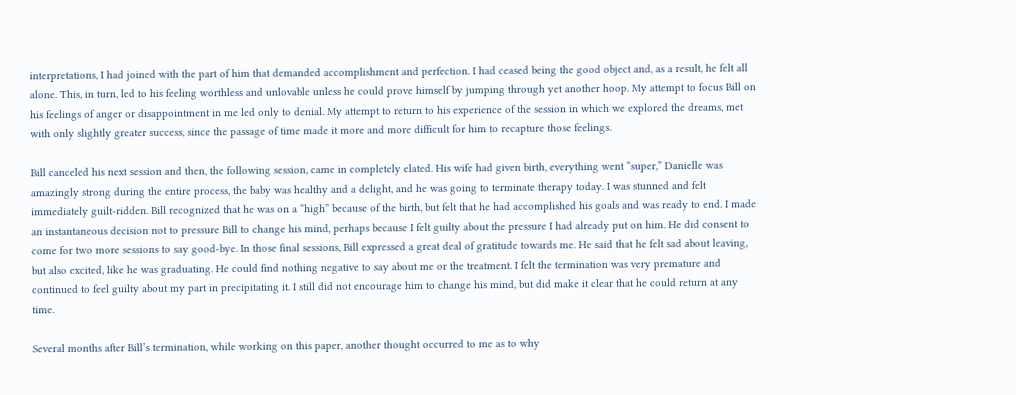interpretations, I had joined with the part of him that demanded accomplishment and perfection. I had ceased being the good object and, as a result, he felt all alone. This, in turn, led to his feeling worthless and unlovable unless he could prove himself by jumping through yet another hoop. My attempt to focus Bill on his feelings of anger or disappointment in me led only to denial. My attempt to return to his experience of the session in which we explored the dreams, met with only slightly greater success, since the passage of time made it more and more difficult for him to recapture those feelings.

Bill canceled his next session and then, the following session, came in completely elated. His wife had given birth, everything went “super,” Danielle was amazingly strong during the entire process, the baby was healthy and a delight, and he was going to terminate therapy today. I was stunned and felt immediately guilt-ridden. Bill recognized that he was on a “high” because of the birth, but felt that he had accomplished his goals and was ready to end. I made an instantaneous decision not to pressure Bill to change his mind, perhaps because I felt guilty about the pressure I had already put on him. He did consent to come for two more sessions to say good-bye. In those final sessions, Bill expressed a great deal of gratitude towards me. He said that he felt sad about leaving, but also excited, like he was graduating. He could find nothing negative to say about me or the treatment. I felt the termination was very premature and continued to feel guilty about my part in precipitating it. I still did not encourage him to change his mind, but did make it clear that he could return at any time.

Several months after Bill’s termination, while working on this paper, another thought occurred to me as to why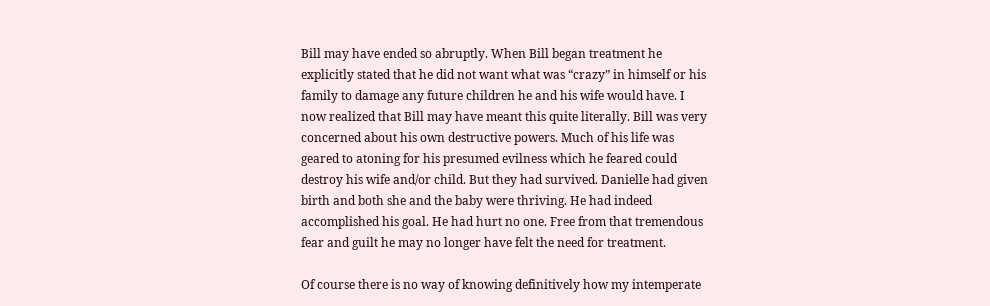Bill may have ended so abruptly. When Bill began treatment he explicitly stated that he did not want what was “crazy” in himself or his family to damage any future children he and his wife would have. I now realized that Bill may have meant this quite literally. Bill was very concerned about his own destructive powers. Much of his life was geared to atoning for his presumed evilness which he feared could destroy his wife and/or child. But they had survived. Danielle had given birth and both she and the baby were thriving. He had indeed accomplished his goal. He had hurt no one. Free from that tremendous fear and guilt he may no longer have felt the need for treatment.

Of course there is no way of knowing definitively how my intemperate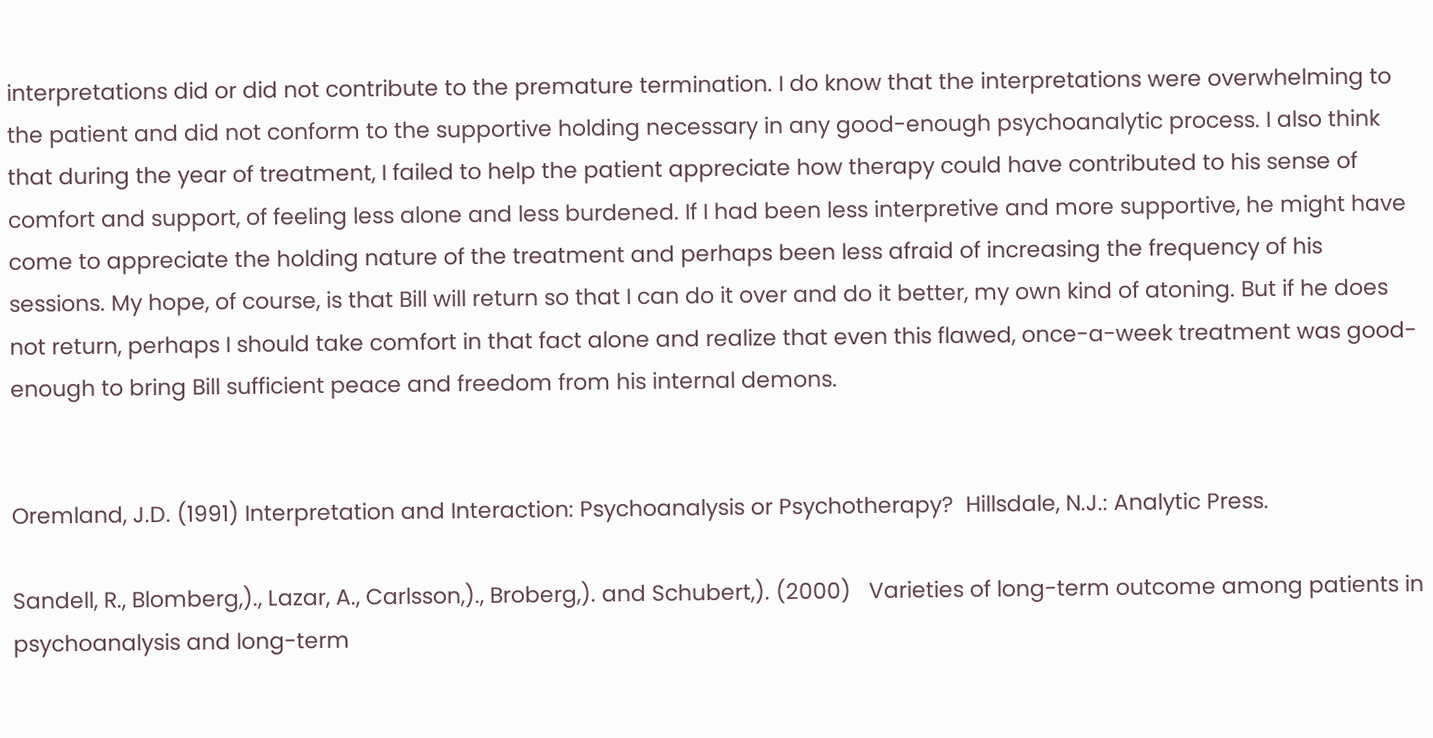interpretations did or did not contribute to the premature termination. I do know that the interpretations were overwhelming to the patient and did not conform to the supportive holding necessary in any good-enough psychoanalytic process. I also think that during the year of treatment, I failed to help the patient appreciate how therapy could have contributed to his sense of comfort and support, of feeling less alone and less burdened. If I had been less interpretive and more supportive, he might have come to appreciate the holding nature of the treatment and perhaps been less afraid of increasing the frequency of his sessions. My hope, of course, is that Bill will return so that I can do it over and do it better, my own kind of atoning. But if he does not return, perhaps I should take comfort in that fact alone and realize that even this flawed, once-a-week treatment was good-enough to bring Bill sufficient peace and freedom from his internal demons.


Oremland, J.D. (1991) Interpretation and Interaction: Psychoanalysis or Psychotherapy?  Hillsdale, N.J.: Analytic Press.

Sandell, R., Blomberg,)., Lazar, A., Carlsson,)., Broberg,). and Schubert,). (2000)   Varieties of long-term outcome among patients in psychoanalysis and long-term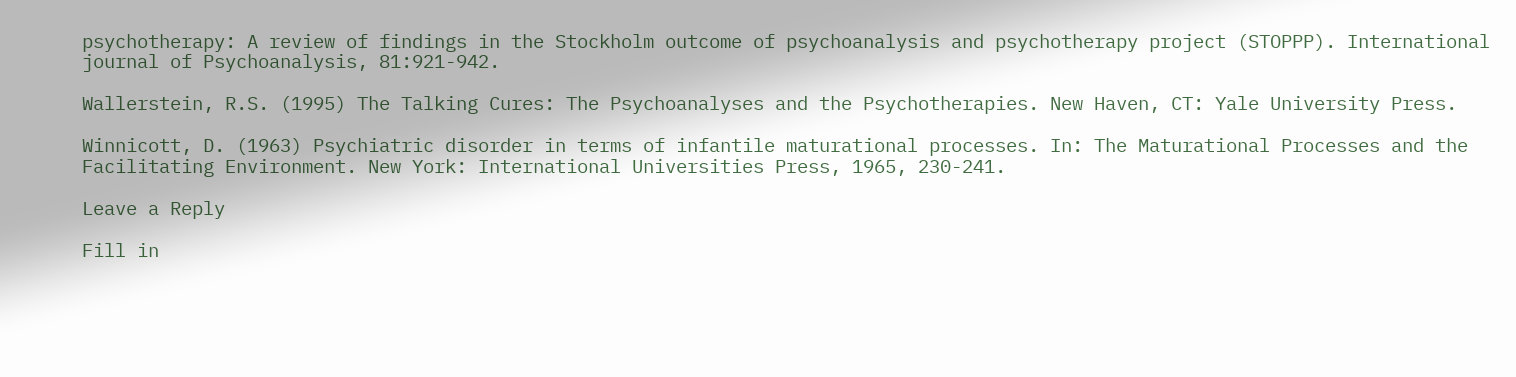psychotherapy: A review of findings in the Stockholm outcome of psychoanalysis and psychotherapy project (STOPPP). International journal of Psychoanalysis, 81:921-942.

Wallerstein, R.S. (1995) The Talking Cures: The Psychoanalyses and the Psychotherapies. New Haven, CT: Yale University Press.

Winnicott, D. (1963) Psychiatric disorder in terms of infantile maturational processes. In: The Maturational Processes and the Facilitating Environment. New York: International Universities Press, 1965, 230-241.

Leave a Reply

Fill in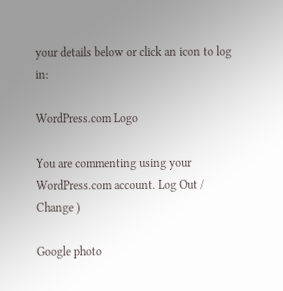your details below or click an icon to log in:

WordPress.com Logo

You are commenting using your WordPress.com account. Log Out /  Change )

Google photo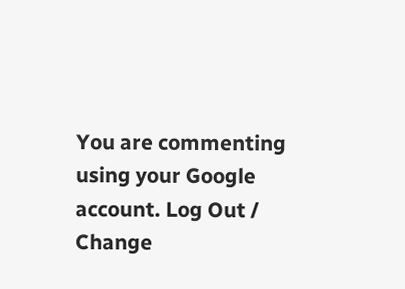You are commenting using your Google account. Log Out /  Change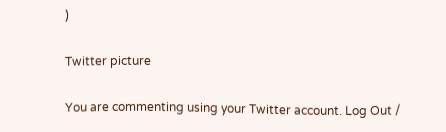)

Twitter picture

You are commenting using your Twitter account. Log Out /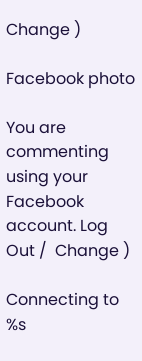Change )

Facebook photo

You are commenting using your Facebook account. Log Out /  Change )

Connecting to %s